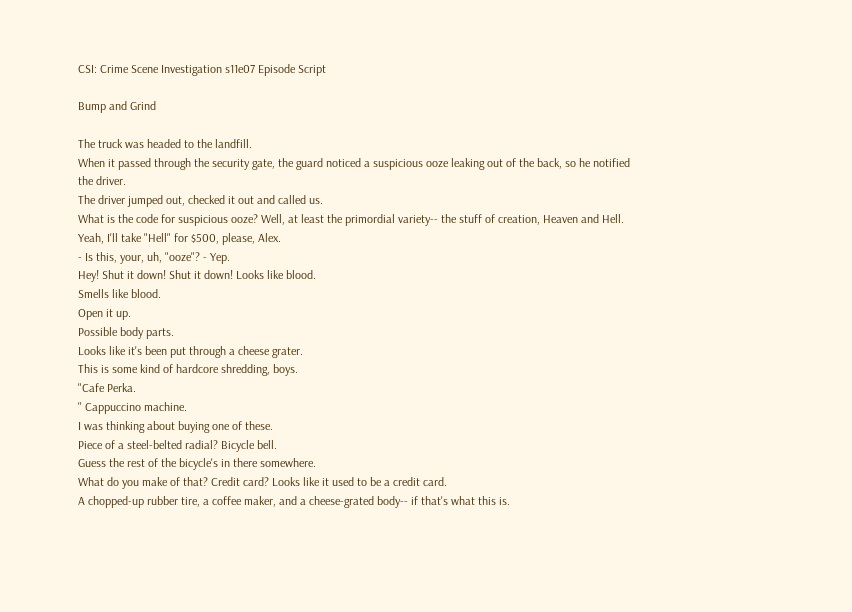CSI: Crime Scene Investigation s11e07 Episode Script

Bump and Grind

The truck was headed to the landfill.
When it passed through the security gate, the guard noticed a suspicious ooze leaking out of the back, so he notified the driver.
The driver jumped out, checked it out and called us.
What is the code for suspicious ooze? Well, at least the primordial variety-- the stuff of creation, Heaven and Hell.
Yeah, I'll take "Hell" for $500, please, Alex.
- Is this, your, uh, "ooze"? - Yep.
Hey! Shut it down! Shut it down! Looks like blood.
Smells like blood.
Open it up.
Possible body parts.
Looks like it's been put through a cheese grater.
This is some kind of hardcore shredding, boys.
"Cafe Perka.
" Cappuccino machine.
I was thinking about buying one of these.
Piece of a steel-belted radial? Bicycle bell.
Guess the rest of the bicycle's in there somewhere.
What do you make of that? Credit card? Looks like it used to be a credit card.
A chopped-up rubber tire, a coffee maker, and a cheese-grated body-- if that's what this is.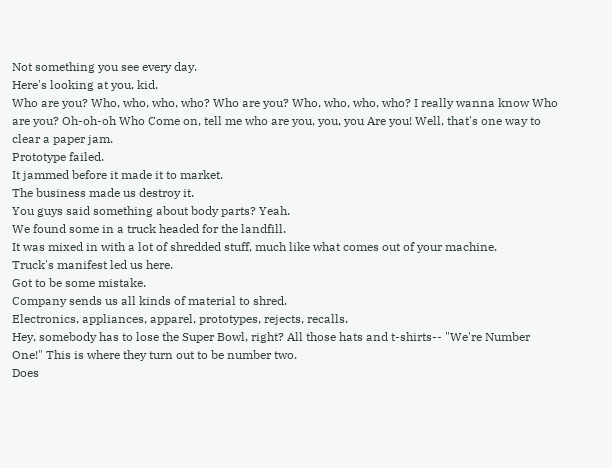Not something you see every day.
Here's looking at you, kid.
Who are you? Who, who, who, who? Who are you? Who, who, who, who? I really wanna know Who are you? Oh-oh-oh Who Come on, tell me who are you, you, you Are you! Well, that's one way to clear a paper jam.
Prototype failed.
It jammed before it made it to market.
The business made us destroy it.
You guys said something about body parts? Yeah.
We found some in a truck headed for the landfill.
It was mixed in with a lot of shredded stuff, much like what comes out of your machine.
Truck's manifest led us here.
Got to be some mistake.
Company sends us all kinds of material to shred.
Electronics, appliances, apparel, prototypes, rejects, recalls.
Hey, somebody has to lose the Super Bowl, right? All those hats and t-shirts-- "We're Number One!" This is where they turn out to be number two.
Does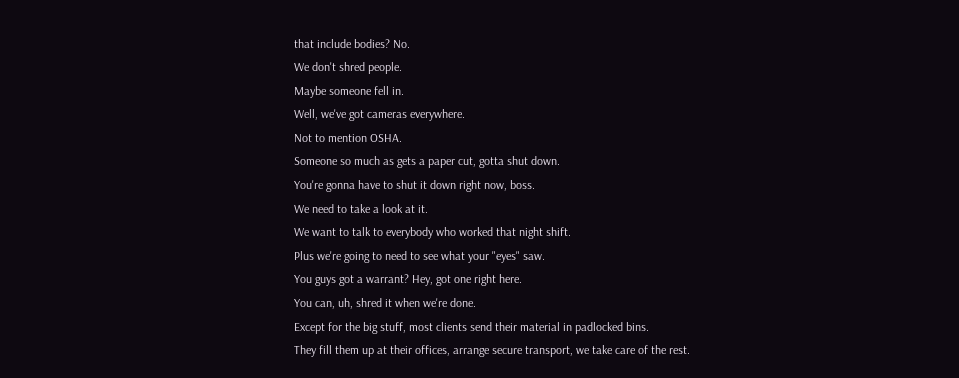that include bodies? No.
We don't shred people.
Maybe someone fell in.
Well, we've got cameras everywhere.
Not to mention OSHA.
Someone so much as gets a paper cut, gotta shut down.
You're gonna have to shut it down right now, boss.
We need to take a look at it.
We want to talk to everybody who worked that night shift.
Plus we're going to need to see what your "eyes" saw.
You guys got a warrant? Hey, got one right here.
You can, uh, shred it when we're done.
Except for the big stuff, most clients send their material in padlocked bins.
They fill them up at their offices, arrange secure transport, we take care of the rest.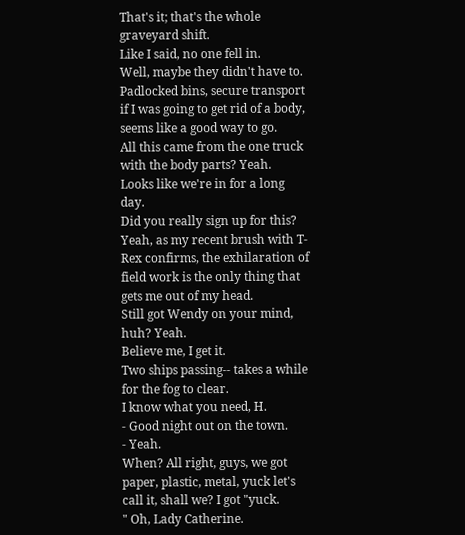That's it; that's the whole graveyard shift.
Like I said, no one fell in.
Well, maybe they didn't have to.
Padlocked bins, secure transport if I was going to get rid of a body, seems like a good way to go.
All this came from the one truck with the body parts? Yeah.
Looks like we're in for a long day.
Did you really sign up for this? Yeah, as my recent brush with T-Rex confirms, the exhilaration of field work is the only thing that gets me out of my head.
Still got Wendy on your mind, huh? Yeah.
Believe me, I get it.
Two ships passing-- takes a while for the fog to clear.
I know what you need, H.
- Good night out on the town.
- Yeah.
When? All right, guys, we got paper, plastic, metal, yuck let's call it, shall we? I got "yuck.
" Oh, Lady Catherine.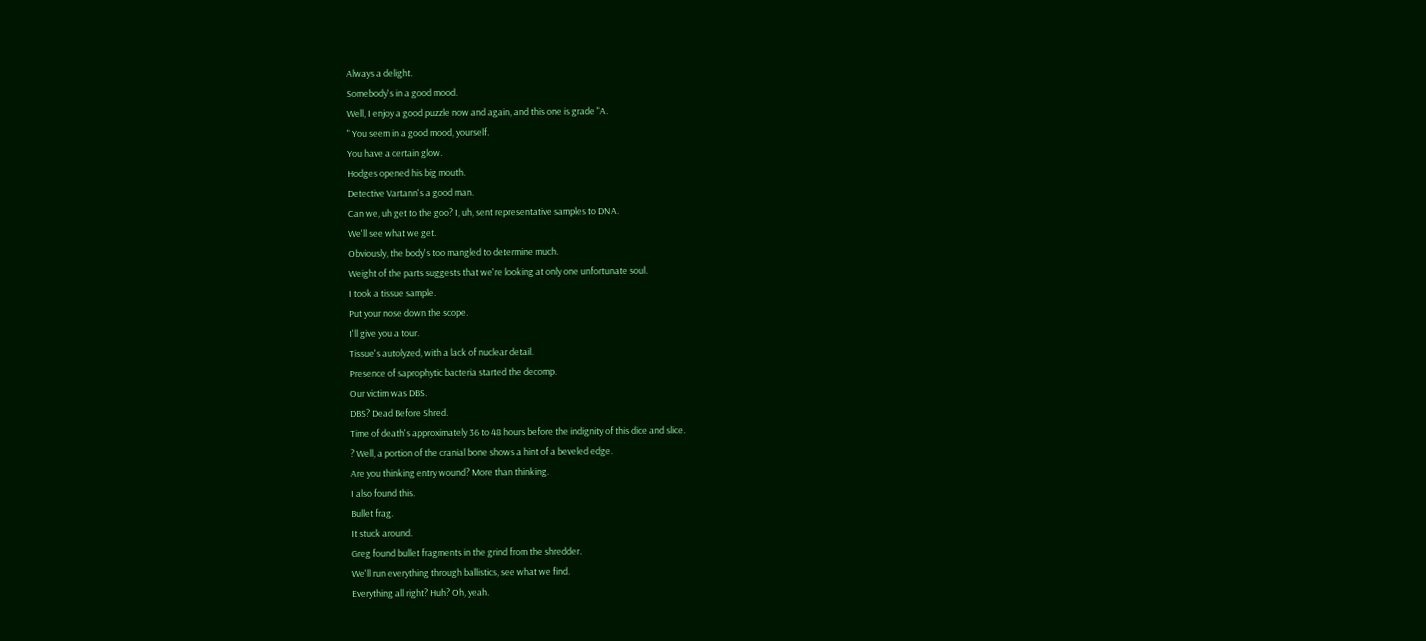Always a delight.
Somebody's in a good mood.
Well, I enjoy a good puzzle now and again, and this one is grade "A.
" You seem in a good mood, yourself.
You have a certain glow.
Hodges opened his big mouth.
Detective Vartann's a good man.
Can we, uh get to the goo? I, uh, sent representative samples to DNA.
We'll see what we get.
Obviously, the body's too mangled to determine much.
Weight of the parts suggests that we're looking at only one unfortunate soul.
I took a tissue sample.
Put your nose down the scope.
I'll give you a tour.
Tissue's autolyzed, with a lack of nuclear detail.
Presence of saprophytic bacteria started the decomp.
Our victim was DBS.
DBS? Dead Before Shred.
Time of death's approximately 36 to 48 hours before the indignity of this dice and slice.
? Well, a portion of the cranial bone shows a hint of a beveled edge.
Are you thinking entry wound? More than thinking.
I also found this.
Bullet frag.
It stuck around.
Greg found bullet fragments in the grind from the shredder.
We'll run everything through ballistics, see what we find.
Everything all right? Huh? Oh, yeah.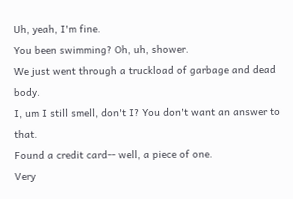Uh, yeah, I'm fine.
You been swimming? Oh, uh, shower.
We just went through a truckload of garbage and dead body.
I, um I still smell, don't I? You don't want an answer to that.
Found a credit card-- well, a piece of one.
Very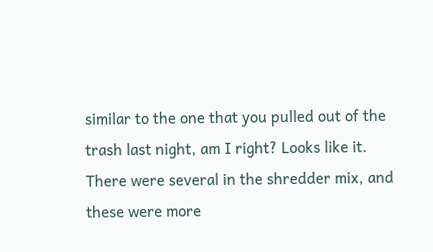similar to the one that you pulled out of the trash last night, am I right? Looks like it.
There were several in the shredder mix, and these were more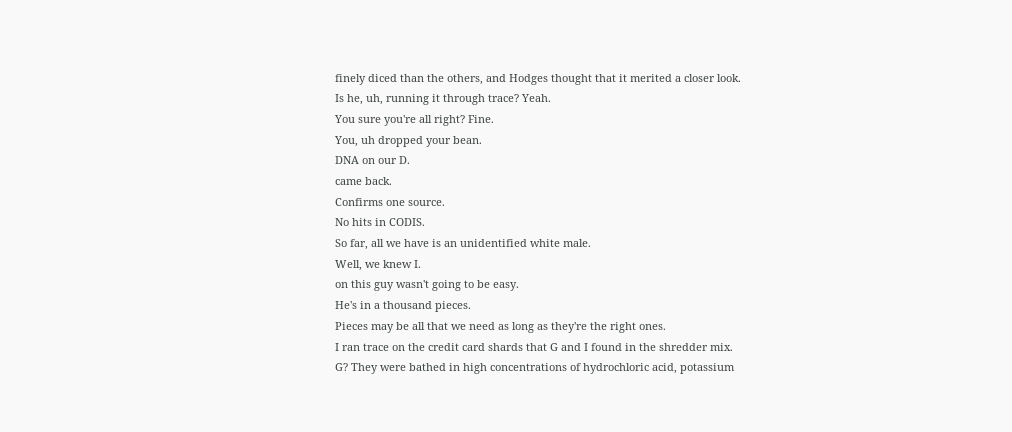finely diced than the others, and Hodges thought that it merited a closer look.
Is he, uh, running it through trace? Yeah.
You sure you're all right? Fine.
You, uh dropped your bean.
DNA on our D.
came back.
Confirms one source.
No hits in CODIS.
So far, all we have is an unidentified white male.
Well, we knew I.
on this guy wasn't going to be easy.
He's in a thousand pieces.
Pieces may be all that we need as long as they're the right ones.
I ran trace on the credit card shards that G and I found in the shredder mix.
G? They were bathed in high concentrations of hydrochloric acid, potassium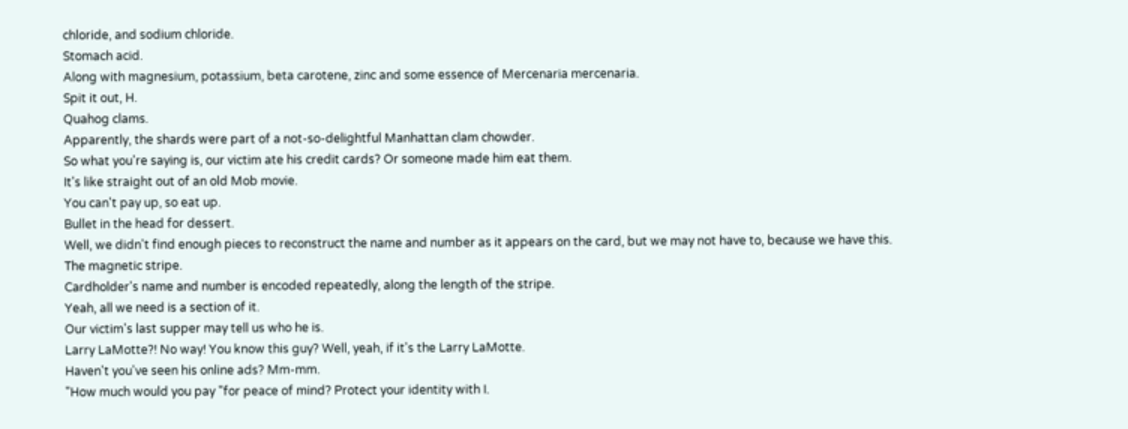chloride, and sodium chloride.
Stomach acid.
Along with magnesium, potassium, beta carotene, zinc and some essence of Mercenaria mercenaria.
Spit it out, H.
Quahog clams.
Apparently, the shards were part of a not-so-delightful Manhattan clam chowder.
So what you're saying is, our victim ate his credit cards? Or someone made him eat them.
It's like straight out of an old Mob movie.
You can't pay up, so eat up.
Bullet in the head for dessert.
Well, we didn't find enough pieces to reconstruct the name and number as it appears on the card, but we may not have to, because we have this.
The magnetic stripe.
Cardholder's name and number is encoded repeatedly, along the length of the stripe.
Yeah, all we need is a section of it.
Our victim's last supper may tell us who he is.
Larry LaMotte?! No way! You know this guy? Well, yeah, if it's the Larry LaMotte.
Haven't you've seen his online ads? Mm-mm.
"How much would you pay "for peace of mind? Protect your identity with I.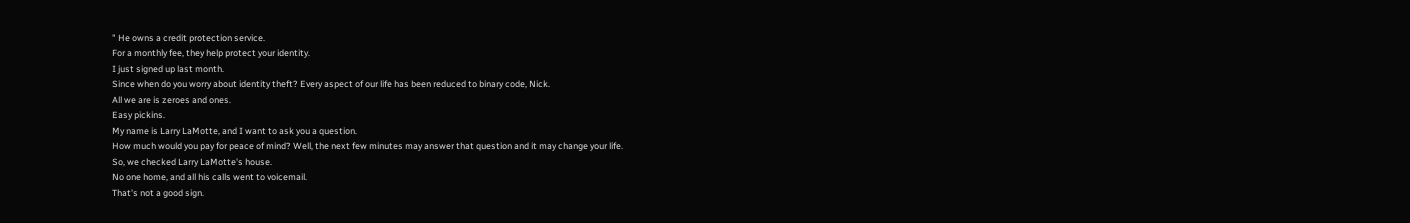" He owns a credit protection service.
For a monthly fee, they help protect your identity.
I just signed up last month.
Since when do you worry about identity theft? Every aspect of our life has been reduced to binary code, Nick.
All we are is zeroes and ones.
Easy pickins.
My name is Larry LaMotte, and I want to ask you a question.
How much would you pay for peace of mind? Well, the next few minutes may answer that question and it may change your life.
So, we checked Larry LaMotte's house.
No one home, and all his calls went to voicemail.
That's not a good sign.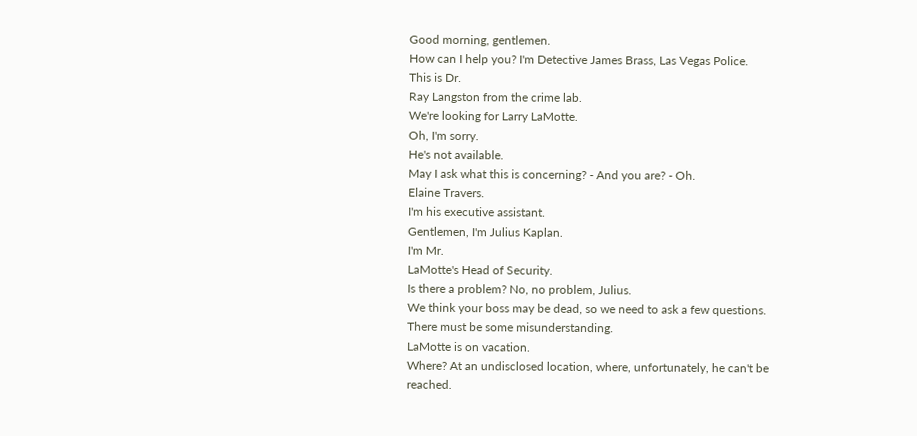Good morning, gentlemen.
How can I help you? I'm Detective James Brass, Las Vegas Police.
This is Dr.
Ray Langston from the crime lab.
We're looking for Larry LaMotte.
Oh, I'm sorry.
He's not available.
May I ask what this is concerning? - And you are? - Oh.
Elaine Travers.
I'm his executive assistant.
Gentlemen, I'm Julius Kaplan.
I'm Mr.
LaMotte's Head of Security.
Is there a problem? No, no problem, Julius.
We think your boss may be dead, so we need to ask a few questions.
There must be some misunderstanding.
LaMotte is on vacation.
Where? At an undisclosed location, where, unfortunately, he can't be reached.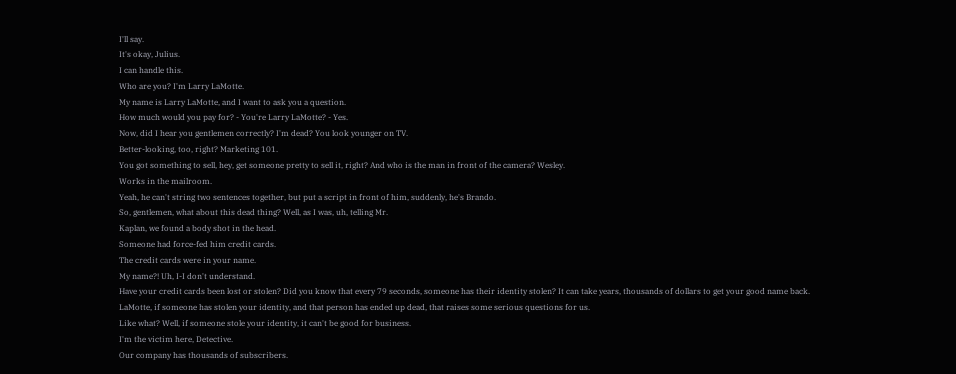I'll say.
It's okay, Julius.
I can handle this.
Who are you? I'm Larry LaMotte.
My name is Larry LaMotte, and I want to ask you a question.
How much would you pay for? - You're Larry LaMotte? - Yes.
Now, did I hear you gentlemen correctly? I'm dead? You look younger on TV.
Better-looking, too, right? Marketing 101.
You got something to sell, hey, get someone pretty to sell it, right? And who is the man in front of the camera? Wesley.
Works in the mailroom.
Yeah, he can't string two sentences together, but put a script in front of him, suddenly, he's Brando.
So, gentlemen, what about this dead thing? Well, as I was, uh, telling Mr.
Kaplan, we found a body shot in the head.
Someone had force-fed him credit cards.
The credit cards were in your name.
My name?! Uh, I-I don't understand.
Have your credit cards been lost or stolen? Did you know that every 79 seconds, someone has their identity stolen? It can take years, thousands of dollars to get your good name back.
LaMotte, if someone has stolen your identity, and that person has ended up dead, that raises some serious questions for us.
Like what? Well, if someone stole your identity, it can't be good for business.
I'm the victim here, Detective.
Our company has thousands of subscribers.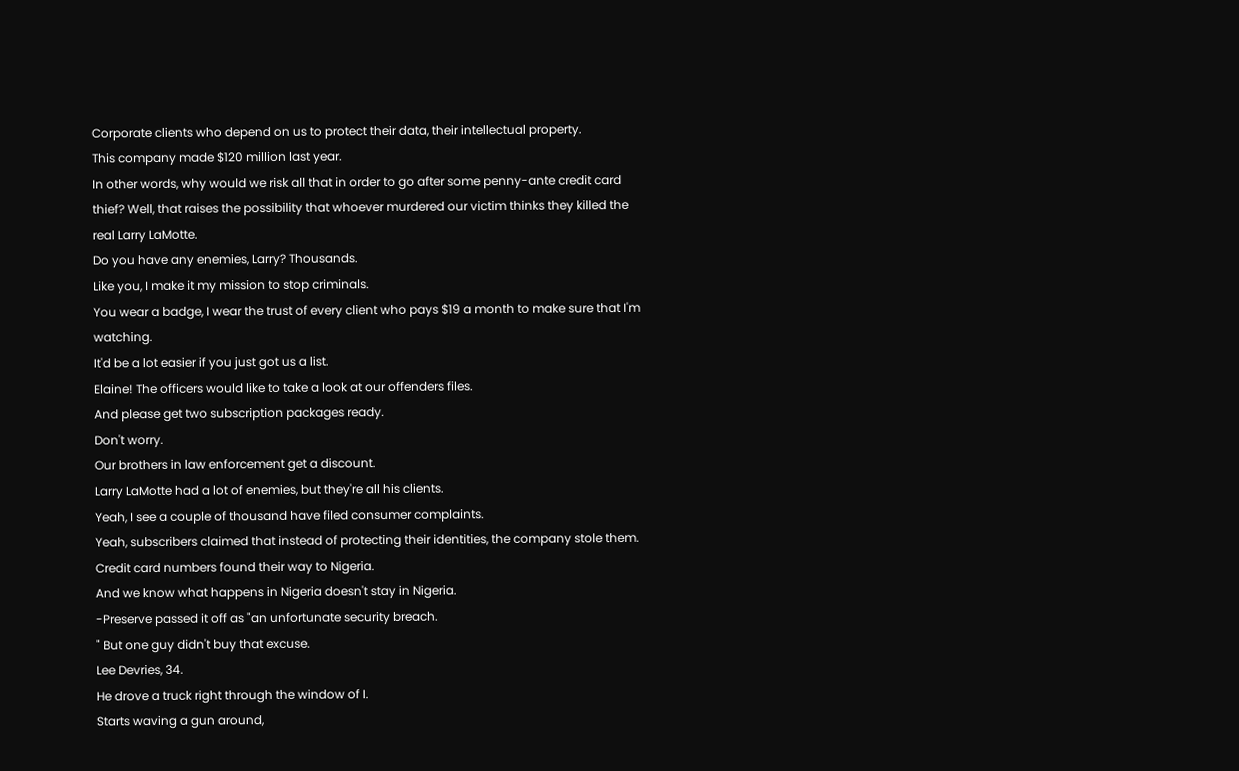Corporate clients who depend on us to protect their data, their intellectual property.
This company made $120 million last year.
In other words, why would we risk all that in order to go after some penny-ante credit card thief? Well, that raises the possibility that whoever murdered our victim thinks they killed the real Larry LaMotte.
Do you have any enemies, Larry? Thousands.
Like you, I make it my mission to stop criminals.
You wear a badge, I wear the trust of every client who pays $19 a month to make sure that I'm watching.
It'd be a lot easier if you just got us a list.
Elaine! The officers would like to take a look at our offenders files.
And please get two subscription packages ready.
Don't worry.
Our brothers in law enforcement get a discount.
Larry LaMotte had a lot of enemies, but they're all his clients.
Yeah, I see a couple of thousand have filed consumer complaints.
Yeah, subscribers claimed that instead of protecting their identities, the company stole them.
Credit card numbers found their way to Nigeria.
And we know what happens in Nigeria doesn't stay in Nigeria.
-Preserve passed it off as "an unfortunate security breach.
" But one guy didn't buy that excuse.
Lee Devries, 34.
He drove a truck right through the window of I.
Starts waving a gun around,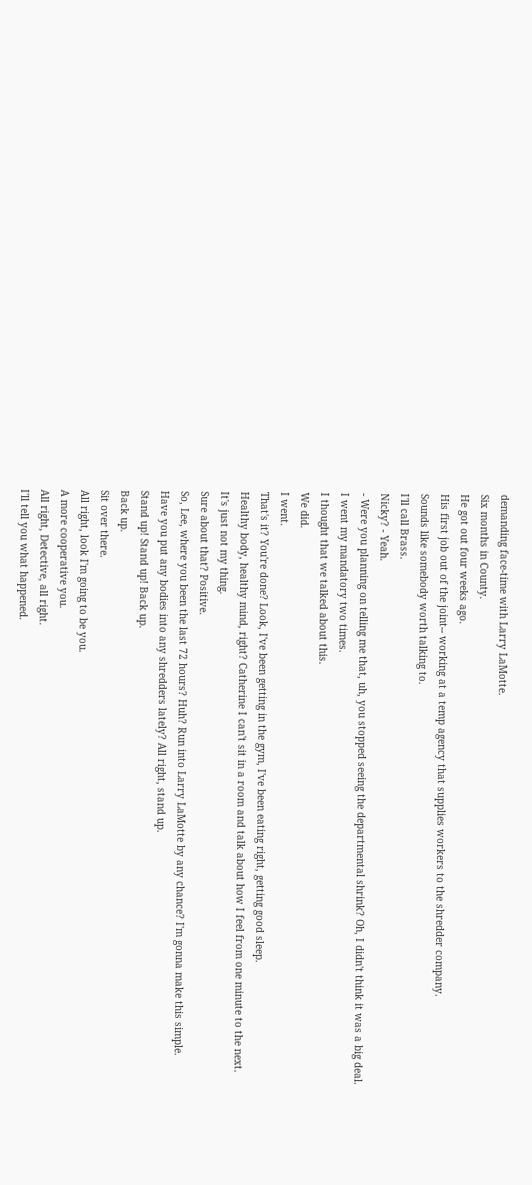demanding face-time with Larry LaMotte.
Six months in County.
He got out four weeks ago.
His first job out of the joint-- working at a temp agency that supplies workers to the shredder company.
Sounds like somebody worth talking to.
I'll call Brass.
Nicky? - Yeah.
- Were you planning on telling me that, uh, you stopped seeing the departmental shrink? Oh, I didn't think it was a big deal.
I went my mandatory two times.
I thought that we talked about this.
We did.
I went.
That's it? You're done? Look, I've been getting in the gym, I've been eating right, getting good sleep.
Healthy body, healthy mind, right? Catherine I can't sit in a room and talk about how I feel from one minute to the next.
It's just not my thing.
Sure about that? Positive.
So, Lee, where you been the last 72 hours? Huh? Run into Larry LaMotte by any chance? I'm gonna make this simple.
Have you put any bodies into any shredders lately? All right, stand up.
Stand up! Stand up! Back up.
Back up.
Sit over there.
All right, look I'm going to be you.
A more cooperative you.
All right, Detective, all right.
I'll tell you what happened.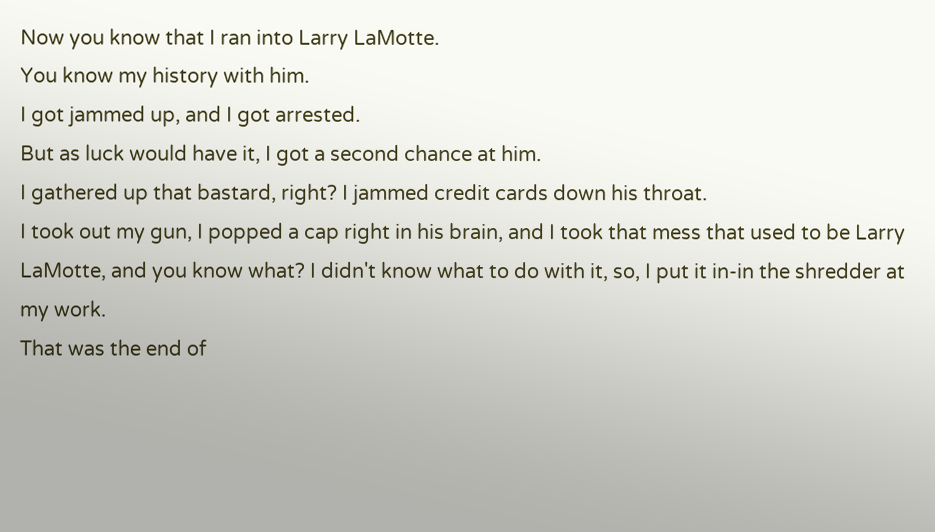Now you know that I ran into Larry LaMotte.
You know my history with him.
I got jammed up, and I got arrested.
But as luck would have it, I got a second chance at him.
I gathered up that bastard, right? I jammed credit cards down his throat.
I took out my gun, I popped a cap right in his brain, and I took that mess that used to be Larry LaMotte, and you know what? I didn't know what to do with it, so, I put it in-in the shredder at my work.
That was the end of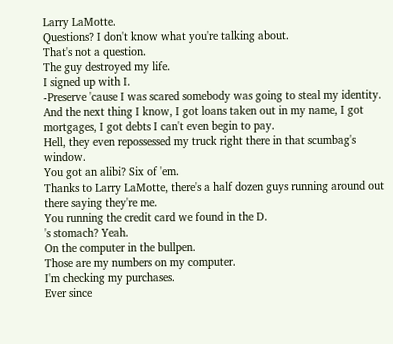Larry LaMotte.
Questions? I don't know what you're talking about.
That's not a question.
The guy destroyed my life.
I signed up with I.
-Preserve 'cause I was scared somebody was going to steal my identity.
And the next thing I know, I got loans taken out in my name, I got mortgages, I got debts I can't even begin to pay.
Hell, they even repossessed my truck right there in that scumbag's window.
You got an alibi? Six of 'em.
Thanks to Larry LaMotte, there's a half dozen guys running around out there saying they're me.
You running the credit card we found in the D.
's stomach? Yeah.
On the computer in the bullpen.
Those are my numbers on my computer.
I'm checking my purchases.
Ever since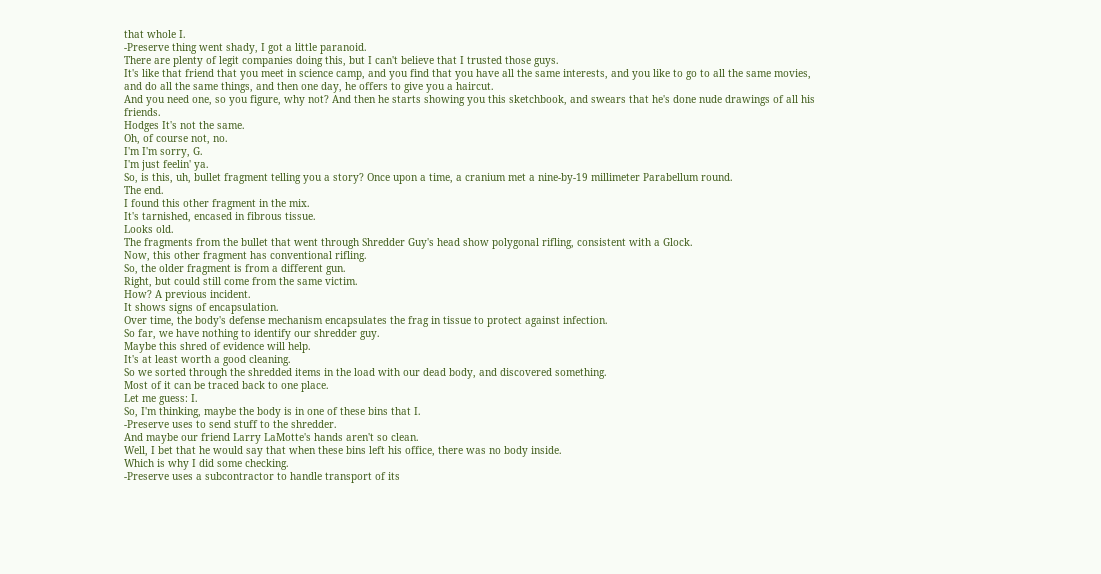that whole I.
-Preserve thing went shady, I got a little paranoid.
There are plenty of legit companies doing this, but I can't believe that I trusted those guys.
It's like that friend that you meet in science camp, and you find that you have all the same interests, and you like to go to all the same movies, and do all the same things, and then one day, he offers to give you a haircut.
And you need one, so you figure, why not? And then he starts showing you this sketchbook, and swears that he's done nude drawings of all his friends.
Hodges It's not the same.
Oh, of course not, no.
I'm I'm sorry, G.
I'm just feelin' ya.
So, is this, uh, bullet fragment telling you a story? Once upon a time, a cranium met a nine-by-19 millimeter Parabellum round.
The end.
I found this other fragment in the mix.
It's tarnished, encased in fibrous tissue.
Looks old.
The fragments from the bullet that went through Shredder Guy's head show polygonal rifling, consistent with a Glock.
Now, this other fragment has conventional rifling.
So, the older fragment is from a different gun.
Right, but could still come from the same victim.
How? A previous incident.
It shows signs of encapsulation.
Over time, the body's defense mechanism encapsulates the frag in tissue to protect against infection.
So far, we have nothing to identify our shredder guy.
Maybe this shred of evidence will help.
It's at least worth a good cleaning.
So we sorted through the shredded items in the load with our dead body, and discovered something.
Most of it can be traced back to one place.
Let me guess: I.
So, I'm thinking, maybe the body is in one of these bins that I.
-Preserve uses to send stuff to the shredder.
And maybe our friend Larry LaMotte's hands aren't so clean.
Well, I bet that he would say that when these bins left his office, there was no body inside.
Which is why I did some checking.
-Preserve uses a subcontractor to handle transport of its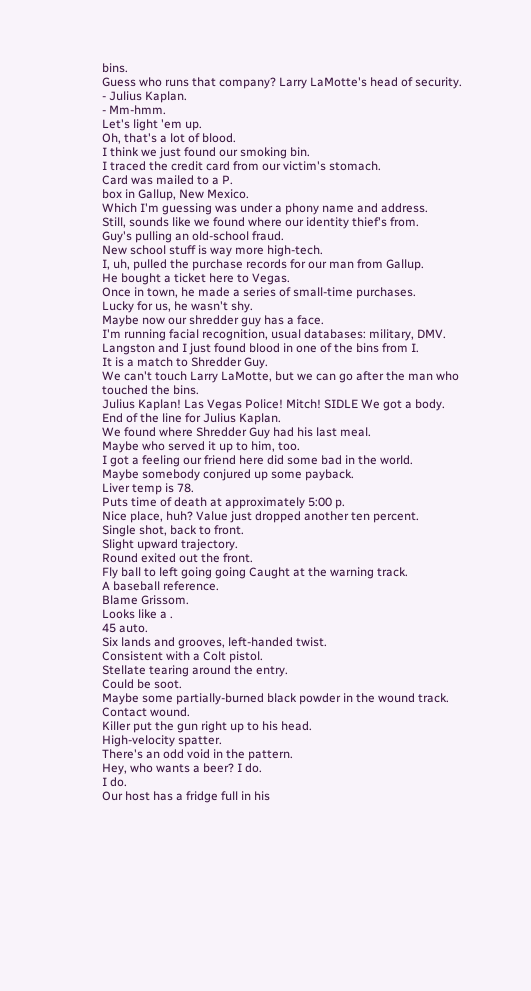bins.
Guess who runs that company? Larry LaMotte's head of security.
- Julius Kaplan.
- Mm-hmm.
Let's light 'em up.
Oh, that's a lot of blood.
I think we just found our smoking bin.
I traced the credit card from our victim's stomach.
Card was mailed to a P.
box in Gallup, New Mexico.
Which I'm guessing was under a phony name and address.
Still, sounds like we found where our identity thief's from.
Guy's pulling an old-school fraud.
New school stuff is way more high-tech.
I, uh, pulled the purchase records for our man from Gallup.
He bought a ticket here to Vegas.
Once in town, he made a series of small-time purchases.
Lucky for us, he wasn't shy.
Maybe now our shredder guy has a face.
I'm running facial recognition, usual databases: military, DMV.
Langston and I just found blood in one of the bins from I.
It is a match to Shredder Guy.
We can't touch Larry LaMotte, but we can go after the man who touched the bins.
Julius Kaplan! Las Vegas Police! Mitch! SIDLE We got a body.
End of the line for Julius Kaplan.
We found where Shredder Guy had his last meal.
Maybe who served it up to him, too.
I got a feeling our friend here did some bad in the world.
Maybe somebody conjured up some payback.
Liver temp is 78.
Puts time of death at approximately 5:00 p.
Nice place, huh? Value just dropped another ten percent.
Single shot, back to front.
Slight upward trajectory.
Round exited out the front.
Fly ball to left going going Caught at the warning track.
A baseball reference.
Blame Grissom.
Looks like a .
45 auto.
Six lands and grooves, left-handed twist.
Consistent with a Colt pistol.
Stellate tearing around the entry.
Could be soot.
Maybe some partially-burned black powder in the wound track.
Contact wound.
Killer put the gun right up to his head.
High-velocity spatter.
There's an odd void in the pattern.
Hey, who wants a beer? I do.
I do.
Our host has a fridge full in his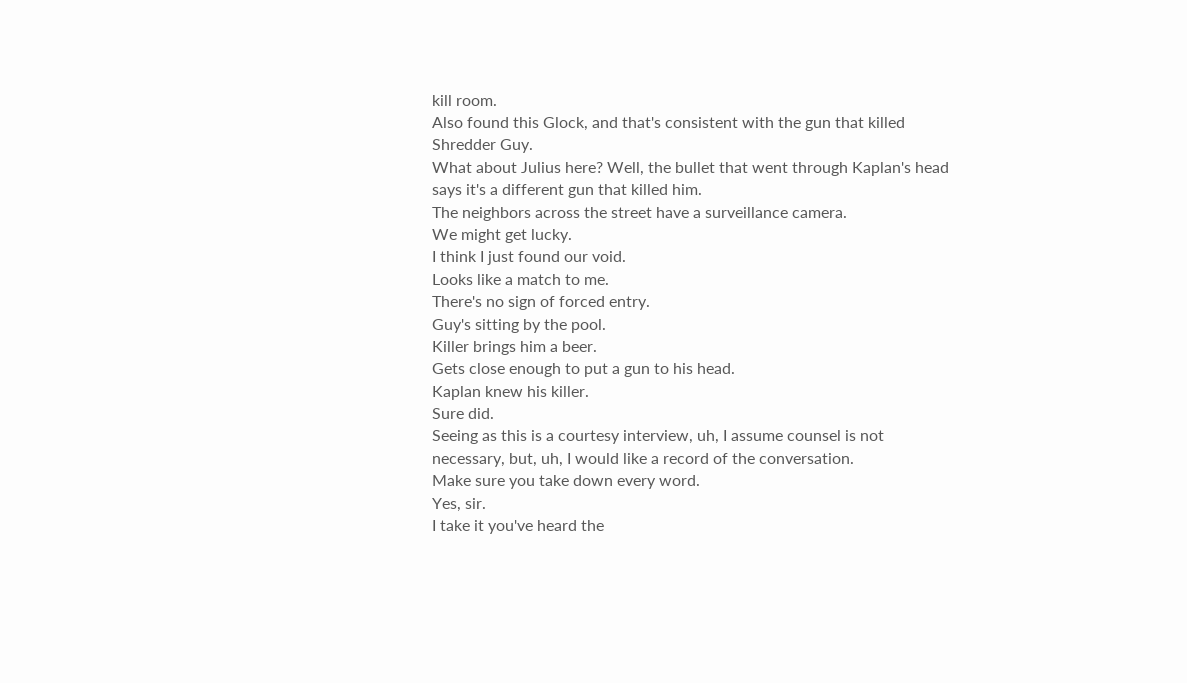kill room.
Also found this Glock, and that's consistent with the gun that killed Shredder Guy.
What about Julius here? Well, the bullet that went through Kaplan's head says it's a different gun that killed him.
The neighbors across the street have a surveillance camera.
We might get lucky.
I think I just found our void.
Looks like a match to me.
There's no sign of forced entry.
Guy's sitting by the pool.
Killer brings him a beer.
Gets close enough to put a gun to his head.
Kaplan knew his killer.
Sure did.
Seeing as this is a courtesy interview, uh, I assume counsel is not necessary, but, uh, I would like a record of the conversation.
Make sure you take down every word.
Yes, sir.
I take it you've heard the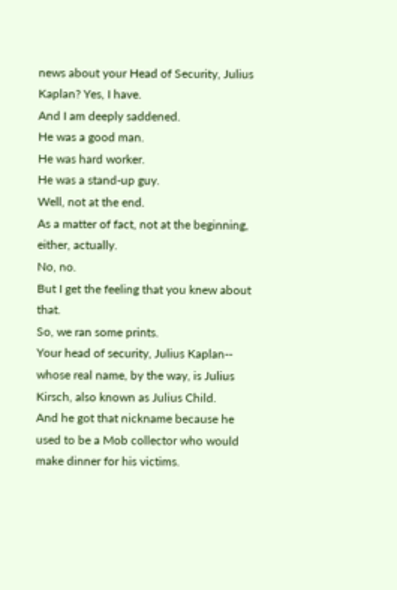news about your Head of Security, Julius Kaplan? Yes, I have.
And I am deeply saddened.
He was a good man.
He was hard worker.
He was a stand-up guy.
Well, not at the end.
As a matter of fact, not at the beginning, either, actually.
No, no.
But I get the feeling that you knew about that.
So, we ran some prints.
Your head of security, Julius Kaplan-- whose real name, by the way, is Julius Kirsch, also known as Julius Child.
And he got that nickname because he used to be a Mob collector who would make dinner for his victims.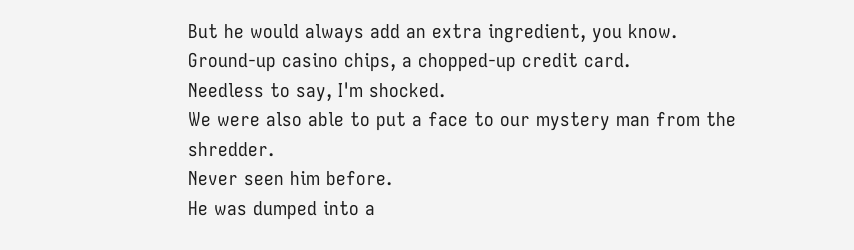But he would always add an extra ingredient, you know.
Ground-up casino chips, a chopped-up credit card.
Needless to say, I'm shocked.
We were also able to put a face to our mystery man from the shredder.
Never seen him before.
He was dumped into a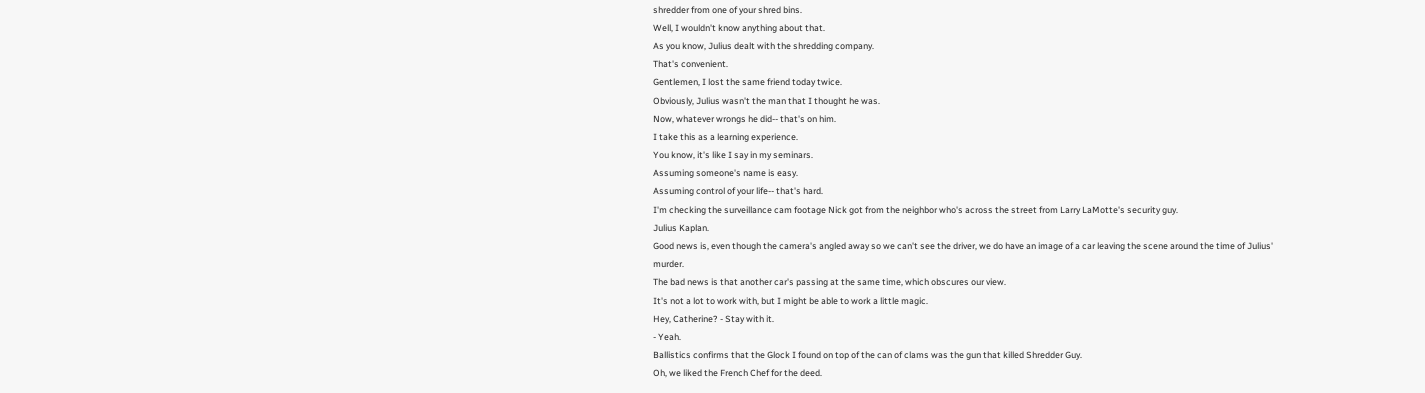shredder from one of your shred bins.
Well, I wouldn't know anything about that.
As you know, Julius dealt with the shredding company.
That's convenient.
Gentlemen, I lost the same friend today twice.
Obviously, Julius wasn't the man that I thought he was.
Now, whatever wrongs he did-- that's on him.
I take this as a learning experience.
You know, it's like I say in my seminars.
Assuming someone's name is easy.
Assuming control of your life-- that's hard.
I'm checking the surveillance cam footage Nick got from the neighbor who's across the street from Larry LaMotte's security guy.
Julius Kaplan.
Good news is, even though the camera's angled away so we can't see the driver, we do have an image of a car leaving the scene around the time of Julius' murder.
The bad news is that another car's passing at the same time, which obscures our view.
It's not a lot to work with, but I might be able to work a little magic.
Hey, Catherine? - Stay with it.
- Yeah.
Ballistics confirms that the Glock I found on top of the can of clams was the gun that killed Shredder Guy.
Oh, we liked the French Chef for the deed.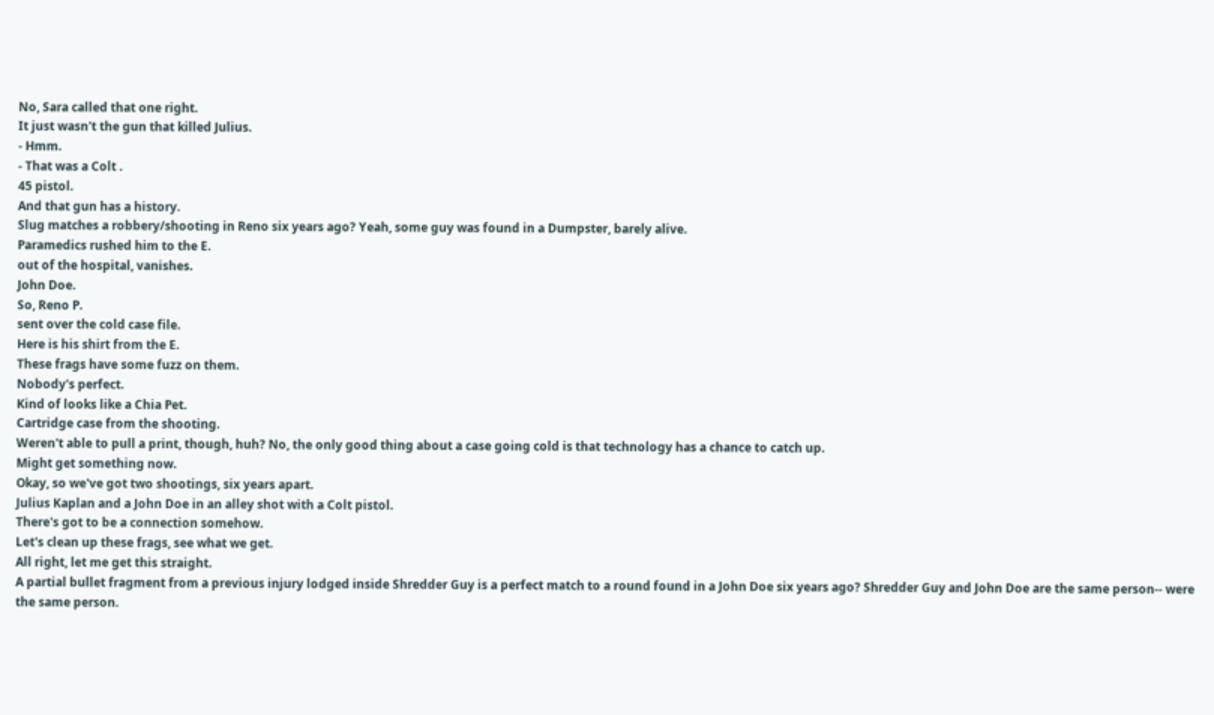No, Sara called that one right.
It just wasn't the gun that killed Julius.
- Hmm.
- That was a Colt .
45 pistol.
And that gun has a history.
Slug matches a robbery/shooting in Reno six years ago? Yeah, some guy was found in a Dumpster, barely alive.
Paramedics rushed him to the E.
out of the hospital, vanishes.
John Doe.
So, Reno P.
sent over the cold case file.
Here is his shirt from the E.
These frags have some fuzz on them.
Nobody's perfect.
Kind of looks like a Chia Pet.
Cartridge case from the shooting.
Weren't able to pull a print, though, huh? No, the only good thing about a case going cold is that technology has a chance to catch up.
Might get something now.
Okay, so we've got two shootings, six years apart.
Julius Kaplan and a John Doe in an alley shot with a Colt pistol.
There's got to be a connection somehow.
Let's clean up these frags, see what we get.
All right, let me get this straight.
A partial bullet fragment from a previous injury lodged inside Shredder Guy is a perfect match to a round found in a John Doe six years ago? Shredder Guy and John Doe are the same person-- were the same person.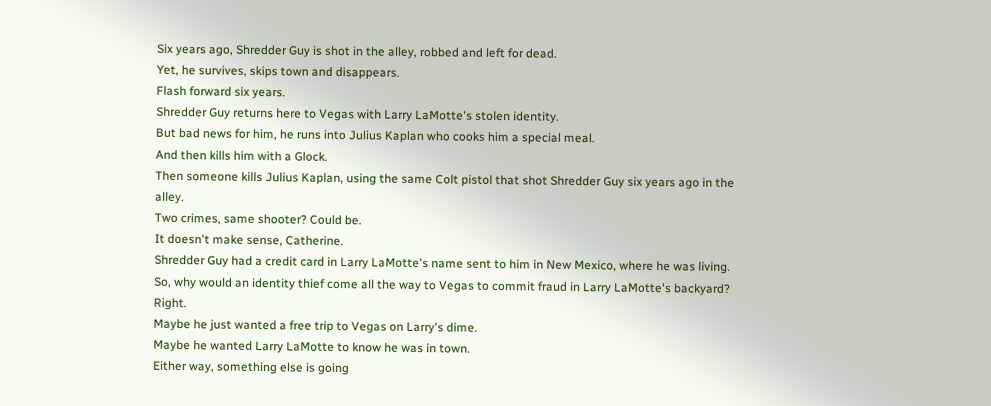Six years ago, Shredder Guy is shot in the alley, robbed and left for dead.
Yet, he survives, skips town and disappears.
Flash forward six years.
Shredder Guy returns here to Vegas with Larry LaMotte's stolen identity.
But bad news for him, he runs into Julius Kaplan who cooks him a special meal.
And then kills him with a Glock.
Then someone kills Julius Kaplan, using the same Colt pistol that shot Shredder Guy six years ago in the alley.
Two crimes, same shooter? Could be.
It doesn't make sense, Catherine.
Shredder Guy had a credit card in Larry LaMotte's name sent to him in New Mexico, where he was living.
So, why would an identity thief come all the way to Vegas to commit fraud in Larry LaMotte's backyard? Right.
Maybe he just wanted a free trip to Vegas on Larry's dime.
Maybe he wanted Larry LaMotte to know he was in town.
Either way, something else is going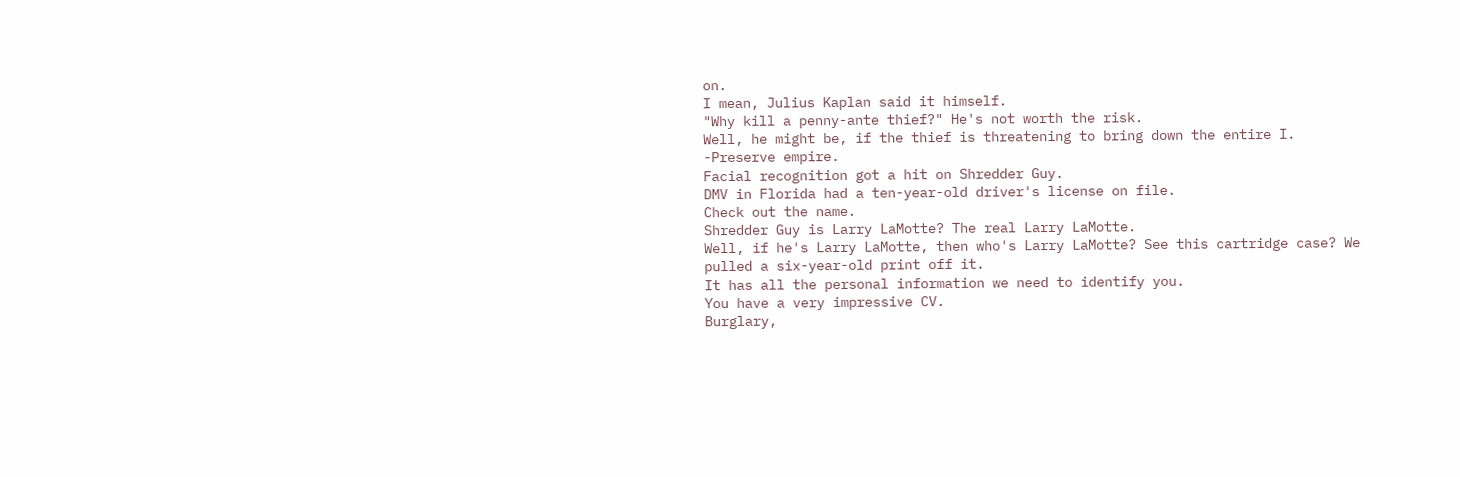on.
I mean, Julius Kaplan said it himself.
"Why kill a penny-ante thief?" He's not worth the risk.
Well, he might be, if the thief is threatening to bring down the entire I.
-Preserve empire.
Facial recognition got a hit on Shredder Guy.
DMV in Florida had a ten-year-old driver's license on file.
Check out the name.
Shredder Guy is Larry LaMotte? The real Larry LaMotte.
Well, if he's Larry LaMotte, then who's Larry LaMotte? See this cartridge case? We pulled a six-year-old print off it.
It has all the personal information we need to identify you.
You have a very impressive CV.
Burglary,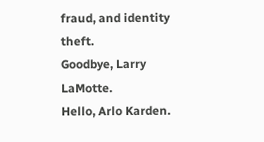fraud, and identity theft.
Goodbye, Larry LaMotte.
Hello, Arlo Karden.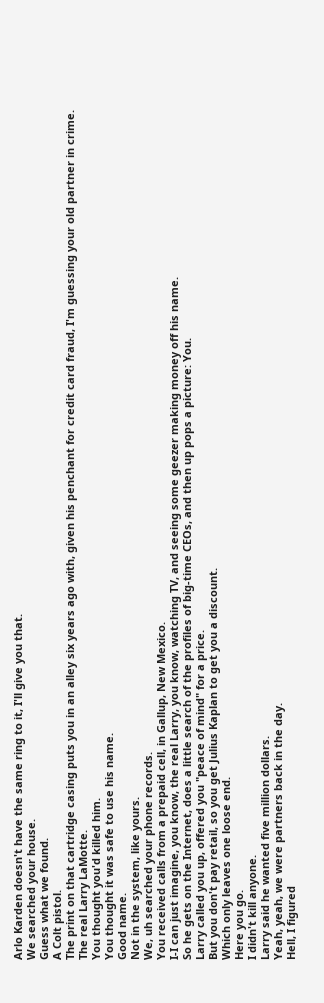Arlo Karden doesn't have the same ring to it, I'll give you that.
We searched your house.
Guess what we found.
A Colt pistol.
The print on that cartridge casing puts you in an alley six years ago with, given his penchant for credit card fraud, I'm guessing your old partner in crime.
The real Larry LaMotte.
You thought you'd killed him.
You thought it was safe to use his name.
Good name.
Not in the system, like yours.
We, uh searched your phone records.
You received calls from a prepaid cell, in Gallup, New Mexico.
I-I can just imagine, you know, the real Larry, you know, watching TV, and seeing some geezer making money off his name.
So he gets on the Internet, does a little search of the profiles of big-time CEOs, and then up pops a picture: You.
Larry called you up, offered you "peace of mind" for a price.
But you don't pay retail, so you get Julius Kaplan to get you a discount.
Which only leaves one loose end.
Here you go.
I didn't kill anyone.
Larry said he wanted five million dollars.
Yeah, yeah, we were partners back in the day.
Hell, I figured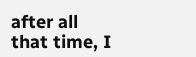after all that time, I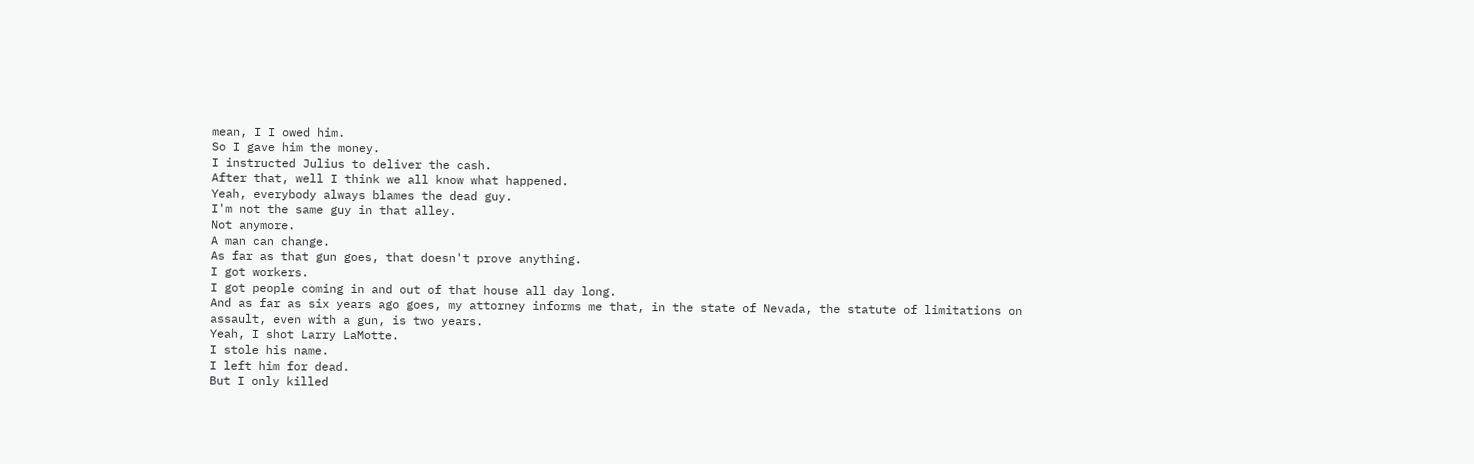mean, I I owed him.
So I gave him the money.
I instructed Julius to deliver the cash.
After that, well I think we all know what happened.
Yeah, everybody always blames the dead guy.
I'm not the same guy in that alley.
Not anymore.
A man can change.
As far as that gun goes, that doesn't prove anything.
I got workers.
I got people coming in and out of that house all day long.
And as far as six years ago goes, my attorney informs me that, in the state of Nevada, the statute of limitations on assault, even with a gun, is two years.
Yeah, I shot Larry LaMotte.
I stole his name.
I left him for dead.
But I only killed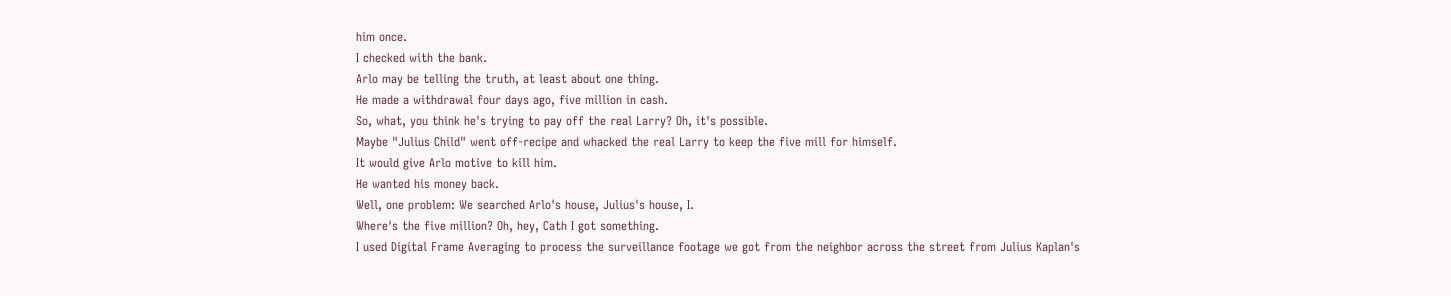him once.
I checked with the bank.
Arlo may be telling the truth, at least about one thing.
He made a withdrawal four days ago, five million in cash.
So, what, you think he's trying to pay off the real Larry? Oh, it's possible.
Maybe "Julius Child" went off-recipe and whacked the real Larry to keep the five mill for himself.
It would give Arlo motive to kill him.
He wanted his money back.
Well, one problem: We searched Arlo's house, Julius's house, I.
Where's the five million? Oh, hey, Cath I got something.
I used Digital Frame Averaging to process the surveillance footage we got from the neighbor across the street from Julius Kaplan's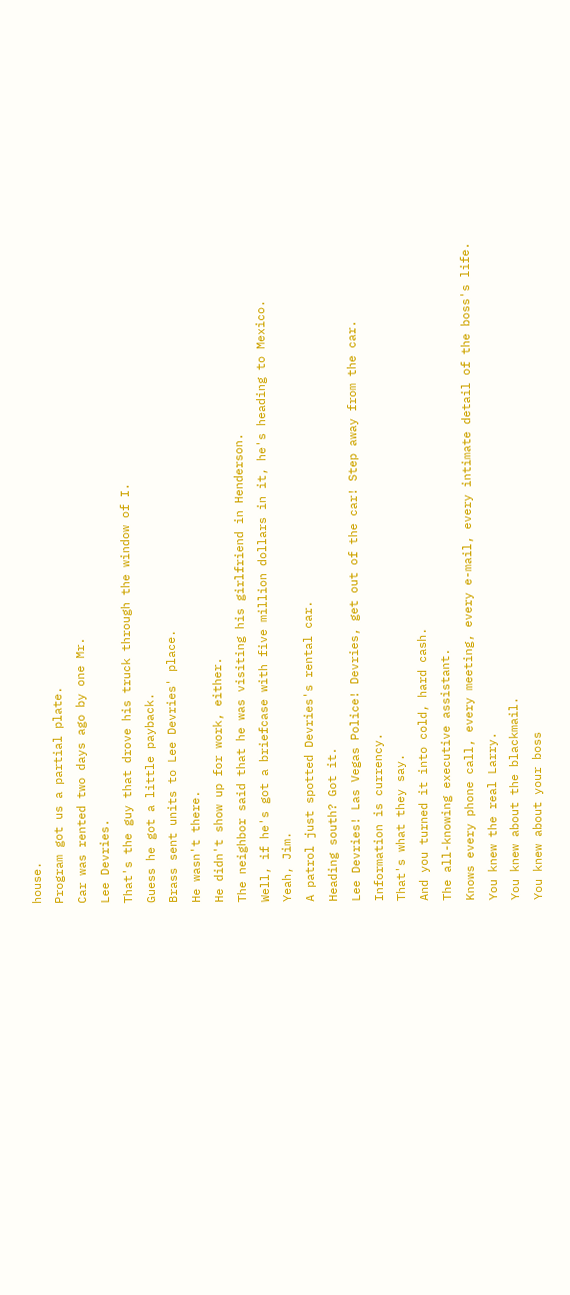house.
Program got us a partial plate.
Car was rented two days ago by one Mr.
Lee Devries.
That's the guy that drove his truck through the window of I.
Guess he got a little payback.
Brass sent units to Lee Devries' place.
He wasn't there.
He didn't show up for work, either.
The neighbor said that he was visiting his girlfriend in Henderson.
Well, if he's got a briefcase with five million dollars in it, he's heading to Mexico.
Yeah, Jim.
A patrol just spotted Devries's rental car.
Heading south? Got it.
Lee Devries! Las Vegas Police! Devries, get out of the car! Step away from the car.
Information is currency.
That's what they say.
And you turned it into cold, hard cash.
The all-knowing executive assistant.
Knows every phone call, every meeting, every e-mail, every intimate detail of the boss's life.
You knew the real Larry.
You knew about the blackmail.
You knew about your boss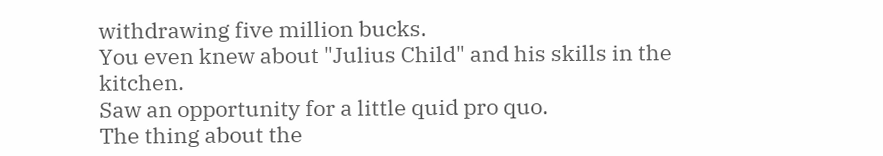withdrawing five million bucks.
You even knew about "Julius Child" and his skills in the kitchen.
Saw an opportunity for a little quid pro quo.
The thing about the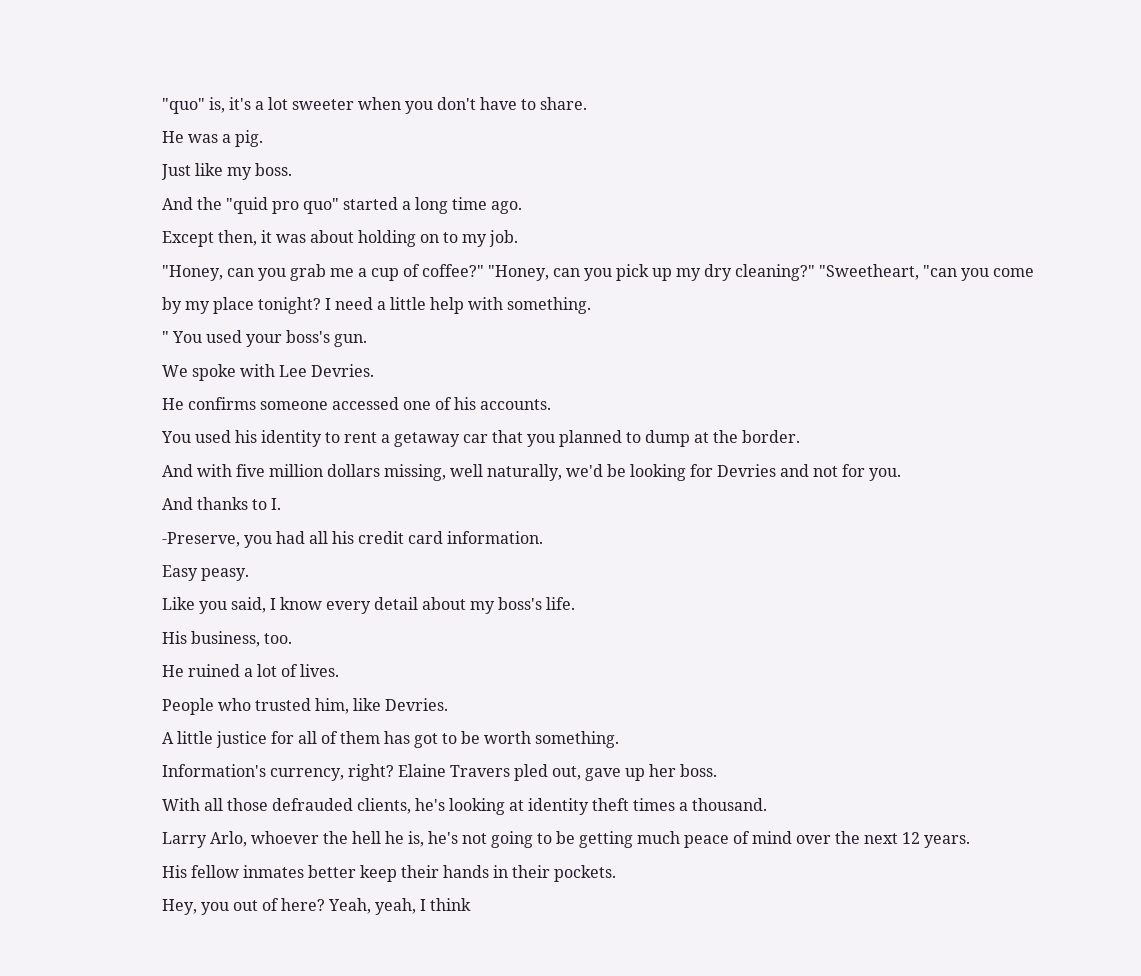"quo" is, it's a lot sweeter when you don't have to share.
He was a pig.
Just like my boss.
And the "quid pro quo" started a long time ago.
Except then, it was about holding on to my job.
"Honey, can you grab me a cup of coffee?" "Honey, can you pick up my dry cleaning?" "Sweetheart, "can you come by my place tonight? I need a little help with something.
" You used your boss's gun.
We spoke with Lee Devries.
He confirms someone accessed one of his accounts.
You used his identity to rent a getaway car that you planned to dump at the border.
And with five million dollars missing, well naturally, we'd be looking for Devries and not for you.
And thanks to I.
-Preserve, you had all his credit card information.
Easy peasy.
Like you said, I know every detail about my boss's life.
His business, too.
He ruined a lot of lives.
People who trusted him, like Devries.
A little justice for all of them has got to be worth something.
Information's currency, right? Elaine Travers pled out, gave up her boss.
With all those defrauded clients, he's looking at identity theft times a thousand.
Larry Arlo, whoever the hell he is, he's not going to be getting much peace of mind over the next 12 years.
His fellow inmates better keep their hands in their pockets.
Hey, you out of here? Yeah, yeah, I think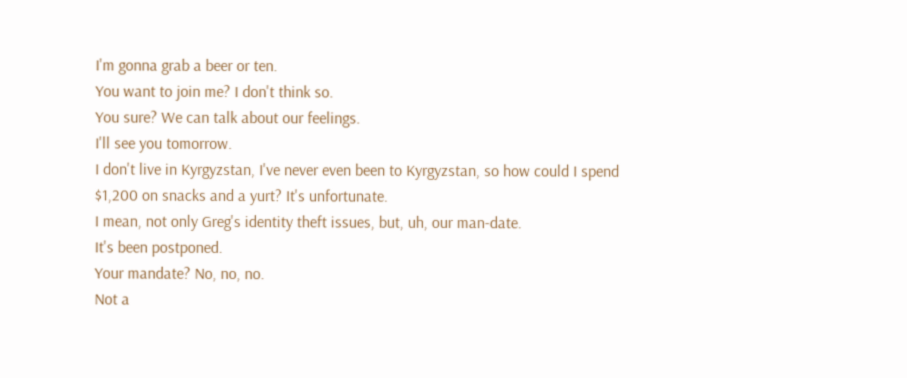I'm gonna grab a beer or ten.
You want to join me? I don't think so.
You sure? We can talk about our feelings.
I'll see you tomorrow.
I don't live in Kyrgyzstan, I've never even been to Kyrgyzstan, so how could I spend $1,200 on snacks and a yurt? It's unfortunate.
I mean, not only Greg's identity theft issues, but, uh, our man-date.
It's been postponed.
Your mandate? No, no, no.
Not a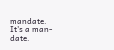mandate.
It's a man-date.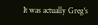It was actually Greg's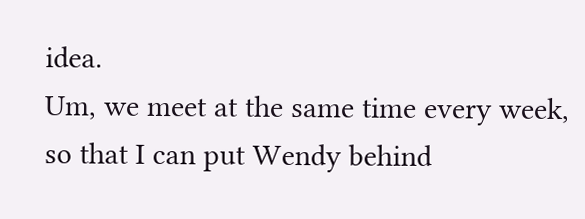idea.
Um, we meet at the same time every week, so that I can put Wendy behind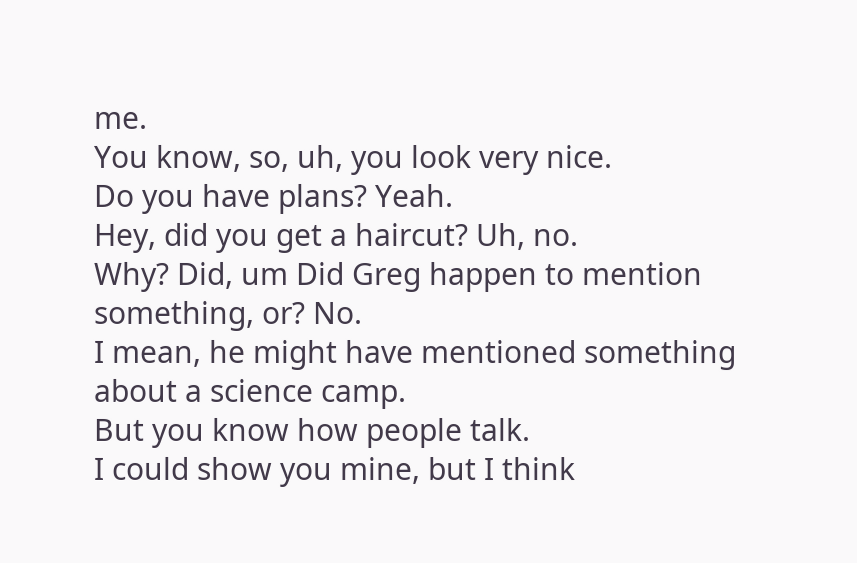me.
You know, so, uh, you look very nice.
Do you have plans? Yeah.
Hey, did you get a haircut? Uh, no.
Why? Did, um Did Greg happen to mention something, or? No.
I mean, he might have mentioned something about a science camp.
But you know how people talk.
I could show you mine, but I think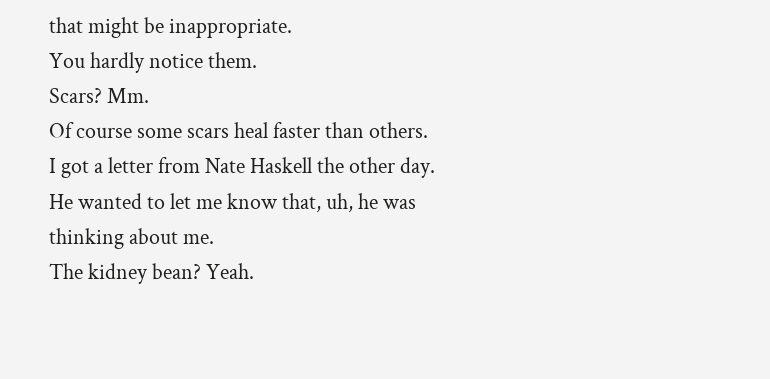that might be inappropriate.
You hardly notice them.
Scars? Mm.
Of course some scars heal faster than others.
I got a letter from Nate Haskell the other day.
He wanted to let me know that, uh, he was thinking about me.
The kidney bean? Yeah.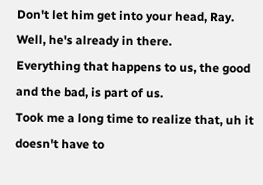Don't let him get into your head, Ray.
Well, he's already in there.
Everything that happens to us, the good and the bad, is part of us.
Took me a long time to realize that, uh it doesn't have to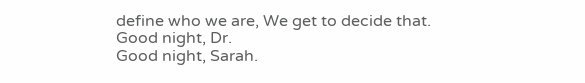define who we are, We get to decide that.
Good night, Dr.
Good night, Sarah.